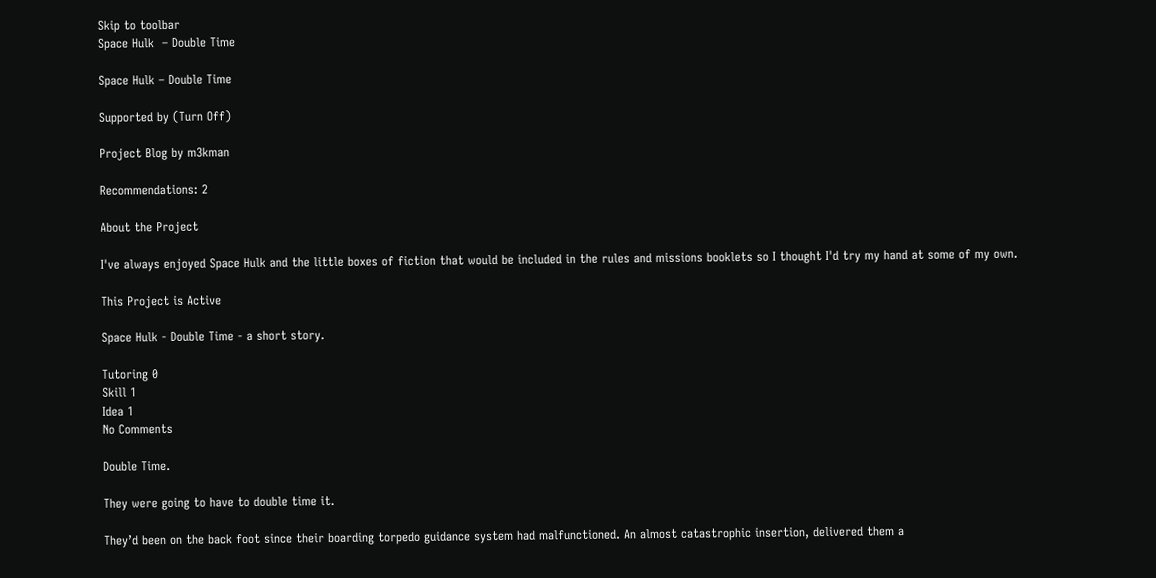Skip to toolbar
Space Hulk  – Double Time

Space Hulk – Double Time

Supported by (Turn Off)

Project Blog by m3kman

Recommendations: 2

About the Project

I've always enjoyed Space Hulk and the little boxes of fiction that would be included in the rules and missions booklets so I thought I'd try my hand at some of my own.

This Project is Active

Space Hulk - Double Time - a short story.

Tutoring 0
Skill 1
Idea 1
No Comments

Double Time.

They were going to have to double time it.

They’d been on the back foot since their boarding torpedo guidance system had malfunctioned. An almost catastrophic insertion, delivered them a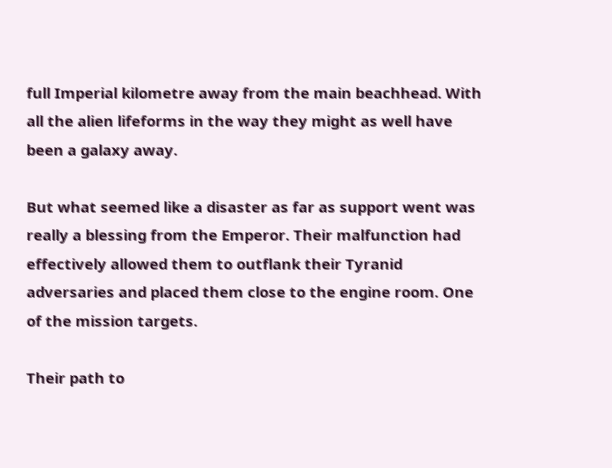full Imperial kilometre away from the main beachhead. With all the alien lifeforms in the way they might as well have been a galaxy away.

But what seemed like a disaster as far as support went was really a blessing from the Emperor. Their malfunction had effectively allowed them to outflank their Tyranid adversaries and placed them close to the engine room. One of the mission targets.

Their path to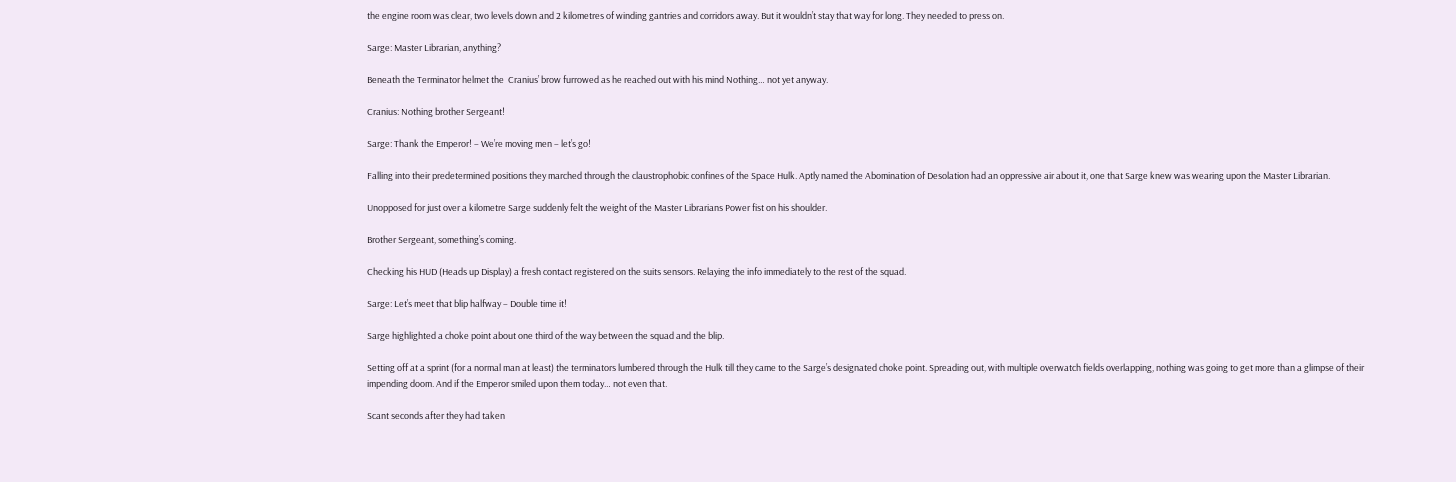the engine room was clear, two levels down and 2 kilometres of winding gantries and corridors away. But it wouldn’t stay that way for long. They needed to press on.

Sarge: Master Librarian, anything?

Beneath the Terminator helmet the  Cranius’ brow furrowed as he reached out with his mind Nothing… not yet anyway.

Cranius: Nothing brother Sergeant!

Sarge: Thank the Emperor! – We’re moving men – let’s go!

Falling into their predetermined positions they marched through the claustrophobic confines of the Space Hulk. Aptly named the Abomination of Desolation had an oppressive air about it, one that Sarge knew was wearing upon the Master Librarian.

Unopposed for just over a kilometre Sarge suddenly felt the weight of the Master Librarians Power fist on his shoulder.

Brother Sergeant, something’s coming.

Checking his HUD (Heads up Display) a fresh contact registered on the suits sensors. Relaying the info immediately to the rest of the squad.

Sarge: Let’s meet that blip halfway – Double time it!

Sarge highlighted a choke point about one third of the way between the squad and the blip.

Setting off at a sprint (for a normal man at least) the terminators lumbered through the Hulk till they came to the Sarge’s designated choke point. Spreading out, with multiple overwatch fields overlapping, nothing was going to get more than a glimpse of their impending doom. And if the Emperor smiled upon them today… not even that.

Scant seconds after they had taken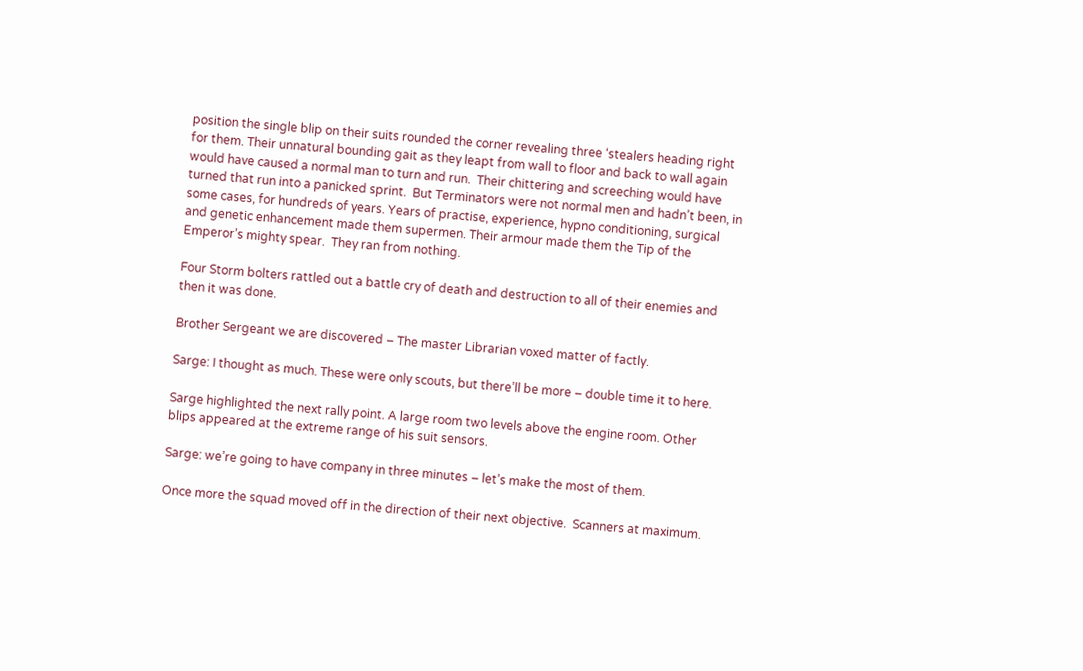position the single blip on their suits rounded the corner revealing three ‘stealers heading right for them. Their unnatural bounding gait as they leapt from wall to floor and back to wall again would have caused a normal man to turn and run.  Their chittering and screeching would have turned that run into a panicked sprint.  But Terminators were not normal men and hadn’t been, in some cases, for hundreds of years. Years of practise, experience, hypno conditioning, surgical and genetic enhancement made them supermen. Their armour made them the Tip of the Emperor’s mighty spear.  They ran from nothing.

Four Storm bolters rattled out a battle cry of death and destruction to all of their enemies and then it was done.

Brother Sergeant we are discovered – The master Librarian voxed matter of factly.

Sarge: I thought as much. These were only scouts, but there’ll be more – double time it to here.

Sarge highlighted the next rally point. A large room two levels above the engine room. Other blips appeared at the extreme range of his suit sensors.

Sarge: we’re going to have company in three minutes – let’s make the most of them.

Once more the squad moved off in the direction of their next objective.  Scanners at maximum.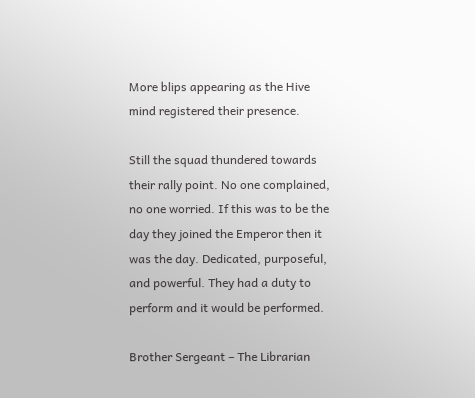More blips appearing as the Hive mind registered their presence.

Still the squad thundered towards their rally point. No one complained, no one worried. If this was to be the day they joined the Emperor then it was the day. Dedicated, purposeful, and powerful. They had a duty to perform and it would be performed.

Brother Sergeant – The Librarian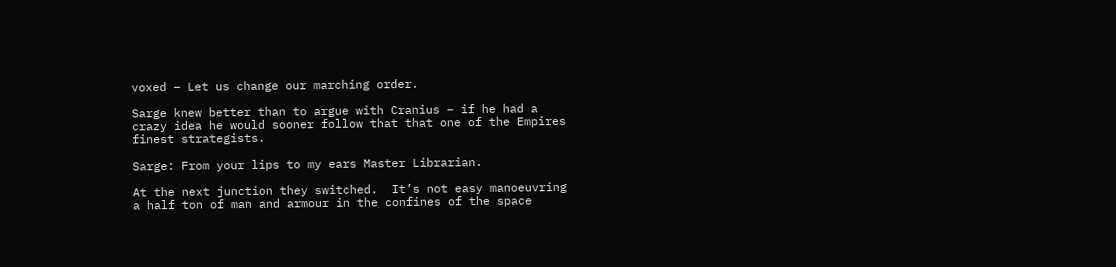voxed – Let us change our marching order.

Sarge knew better than to argue with Cranius – if he had a crazy idea he would sooner follow that that one of the Empires finest strategists.

Sarge: From your lips to my ears Master Librarian.

At the next junction they switched.  It’s not easy manoeuvring a half ton of man and armour in the confines of the space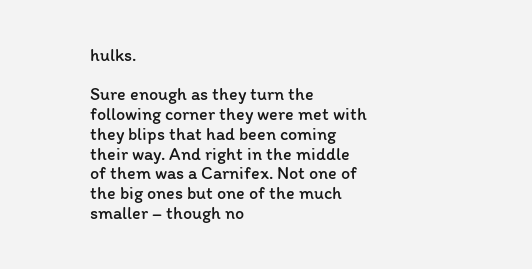hulks.

Sure enough as they turn the following corner they were met with they blips that had been coming their way. And right in the middle of them was a Carnifex. Not one of the big ones but one of the much smaller – though no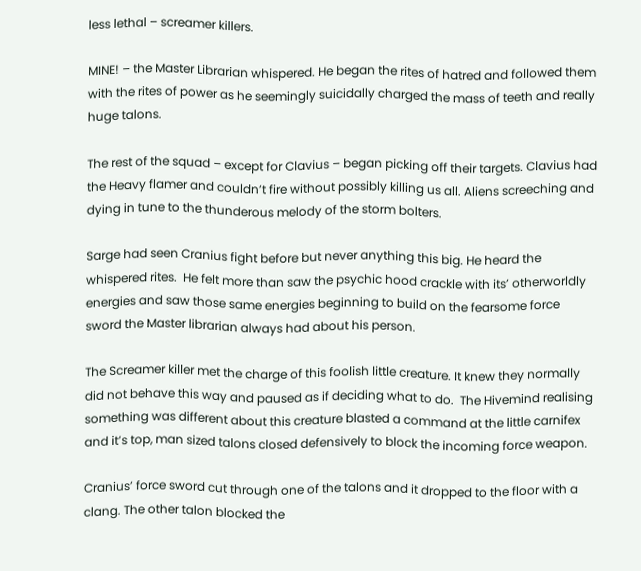less lethal – screamer killers.

MINE! – the Master Librarian whispered. He began the rites of hatred and followed them with the rites of power as he seemingly suicidally charged the mass of teeth and really huge talons.

The rest of the squad – except for Clavius – began picking off their targets. Clavius had the Heavy flamer and couldn’t fire without possibly killing us all. Aliens screeching and dying in tune to the thunderous melody of the storm bolters.

Sarge had seen Cranius fight before but never anything this big. He heard the whispered rites.  He felt more than saw the psychic hood crackle with its’ otherworldly energies and saw those same energies beginning to build on the fearsome force sword the Master librarian always had about his person.

The Screamer killer met the charge of this foolish little creature. It knew they normally did not behave this way and paused as if deciding what to do.  The Hivemind realising something was different about this creature blasted a command at the little carnifex and it’s top, man sized talons closed defensively to block the incoming force weapon.

Cranius’ force sword cut through one of the talons and it dropped to the floor with a clang. The other talon blocked the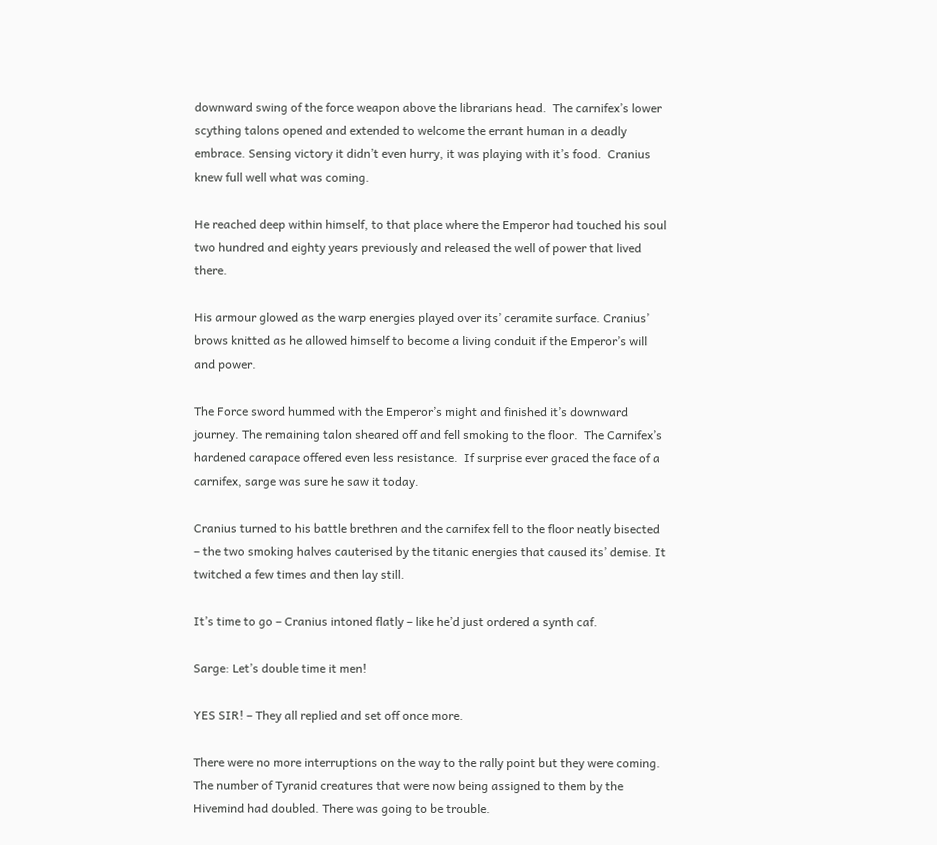downward swing of the force weapon above the librarians head.  The carnifex’s lower scything talons opened and extended to welcome the errant human in a deadly embrace. Sensing victory it didn’t even hurry, it was playing with it’s food.  Cranius knew full well what was coming.

He reached deep within himself, to that place where the Emperor had touched his soul two hundred and eighty years previously and released the well of power that lived there.

His armour glowed as the warp energies played over its’ ceramite surface. Cranius’ brows knitted as he allowed himself to become a living conduit if the Emperor’s will and power.

The Force sword hummed with the Emperor’s might and finished it’s downward journey. The remaining talon sheared off and fell smoking to the floor.  The Carnifex’s hardened carapace offered even less resistance.  If surprise ever graced the face of a carnifex, sarge was sure he saw it today.

Cranius turned to his battle brethren and the carnifex fell to the floor neatly bisected – the two smoking halves cauterised by the titanic energies that caused its’ demise. It twitched a few times and then lay still.

It’s time to go – Cranius intoned flatly – like he’d just ordered a synth caf.

Sarge: Let’s double time it men!

YES SIR! – They all replied and set off once more.

There were no more interruptions on the way to the rally point but they were coming. The number of Tyranid creatures that were now being assigned to them by the Hivemind had doubled. There was going to be trouble.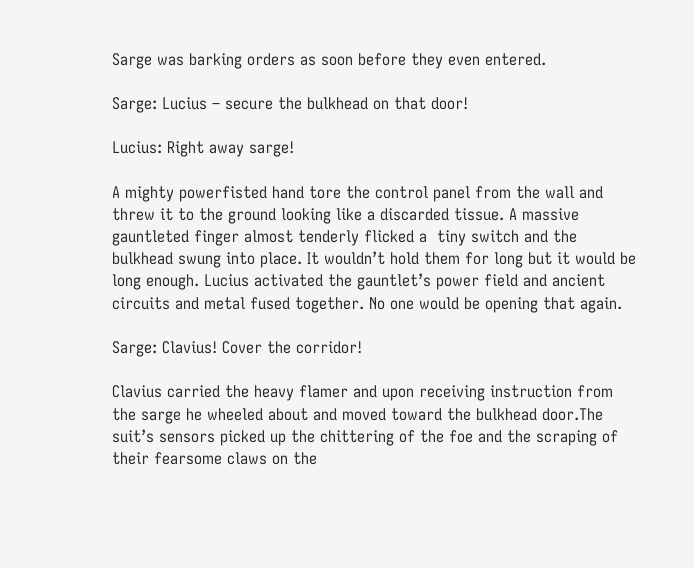Sarge was barking orders as soon before they even entered.

Sarge: Lucius – secure the bulkhead on that door!

Lucius: Right away sarge!

A mighty powerfisted hand tore the control panel from the wall and threw it to the ground looking like a discarded tissue. A massive gauntleted finger almost tenderly flicked a  tiny switch and the bulkhead swung into place. It wouldn’t hold them for long but it would be long enough. Lucius activated the gauntlet’s power field and ancient circuits and metal fused together. No one would be opening that again.

Sarge: Clavius! Cover the corridor!

Clavius carried the heavy flamer and upon receiving instruction from the sarge he wheeled about and moved toward the bulkhead door.The suit’s sensors picked up the chittering of the foe and the scraping of their fearsome claws on the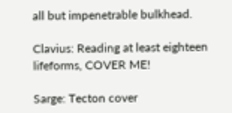all but impenetrable bulkhead.

Clavius: Reading at least eighteen lifeforms, COVER ME!

Sarge: Tecton cover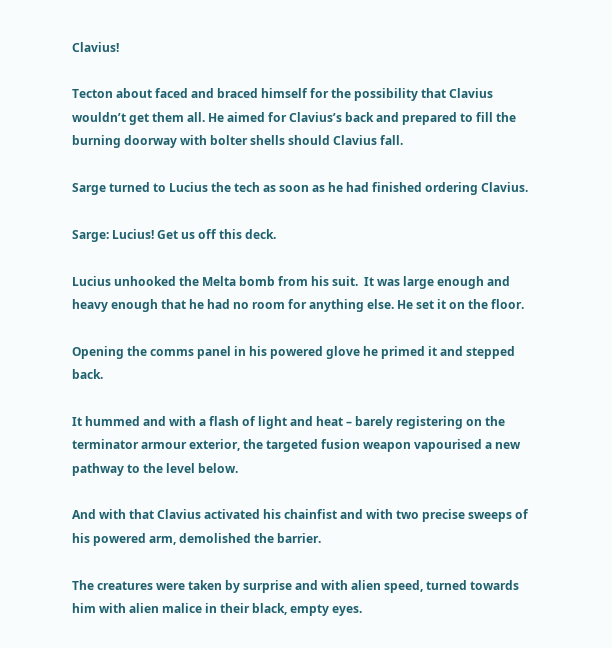Clavius!

Tecton about faced and braced himself for the possibility that Clavius wouldn’t get them all. He aimed for Clavius’s back and prepared to fill the burning doorway with bolter shells should Clavius fall.

Sarge turned to Lucius the tech as soon as he had finished ordering Clavius.

Sarge: Lucius! Get us off this deck.

Lucius unhooked the Melta bomb from his suit.  It was large enough and heavy enough that he had no room for anything else. He set it on the floor.

Opening the comms panel in his powered glove he primed it and stepped back.

It hummed and with a flash of light and heat – barely registering on the terminator armour exterior, the targeted fusion weapon vapourised a new pathway to the level below.

And with that Clavius activated his chainfist and with two precise sweeps of his powered arm, demolished the barrier.

The creatures were taken by surprise and with alien speed, turned towards him with alien malice in their black, empty eyes.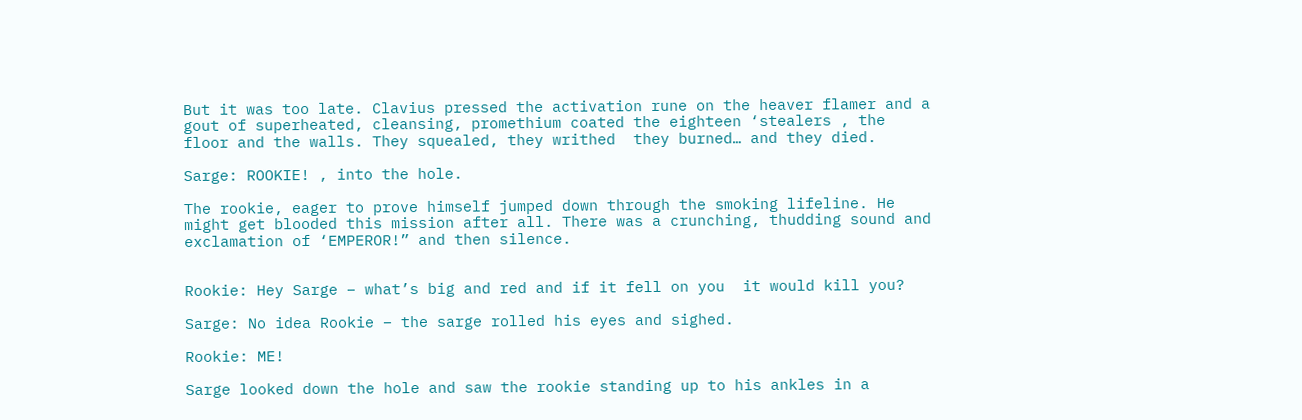But it was too late. Clavius pressed the activation rune on the heaver flamer and a gout of superheated, cleansing, promethium coated the eighteen ‘stealers , the floor and the walls. They squealed, they writhed  they burned… and they died.

Sarge: ROOKIE! , into the hole.

The rookie, eager to prove himself jumped down through the smoking lifeline. He might get blooded this mission after all. There was a crunching, thudding sound and exclamation of ‘EMPEROR!” and then silence.


Rookie: Hey Sarge – what’s big and red and if it fell on you  it would kill you?

Sarge: No idea Rookie – the sarge rolled his eyes and sighed.

Rookie: ME!

Sarge looked down the hole and saw the rookie standing up to his ankles in a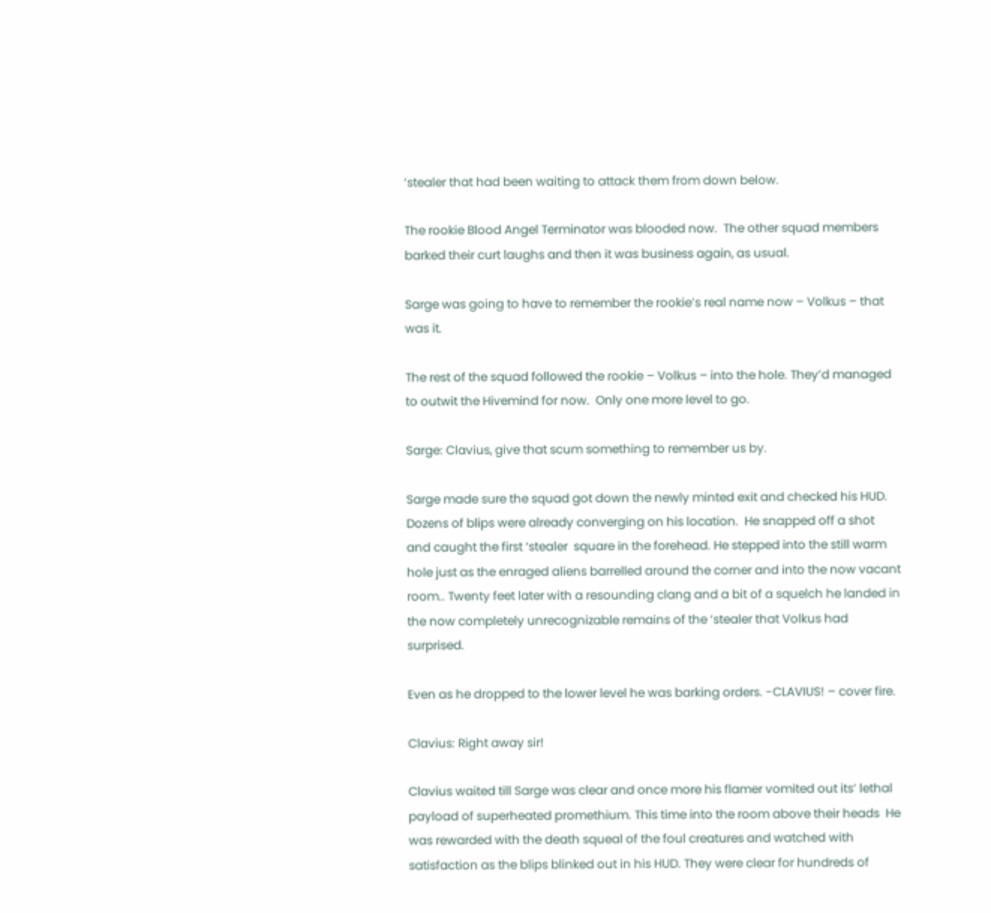‘stealer that had been waiting to attack them from down below.

The rookie Blood Angel Terminator was blooded now.  The other squad members barked their curt laughs and then it was business again, as usual.

Sarge was going to have to remember the rookie’s real name now – Volkus – that was it.

The rest of the squad followed the rookie – Volkus – into the hole. They’d managed to outwit the Hivemind for now.  Only one more level to go.

Sarge: Clavius, give that scum something to remember us by.

Sarge made sure the squad got down the newly minted exit and checked his HUD.  Dozens of blips were already converging on his location.  He snapped off a shot and caught the first ‘stealer  square in the forehead. He stepped into the still warm hole just as the enraged aliens barrelled around the corner and into the now vacant room.. Twenty feet later with a resounding clang and a bit of a squelch he landed in the now completely unrecognizable remains of the ‘stealer that Volkus had surprised.

Even as he dropped to the lower level he was barking orders. -CLAVIUS! – cover fire.

Clavius: Right away sir!

Clavius waited till Sarge was clear and once more his flamer vomited out its’ lethal payload of superheated promethium. This time into the room above their heads  He was rewarded with the death squeal of the foul creatures and watched with satisfaction as the blips blinked out in his HUD. They were clear for hundreds of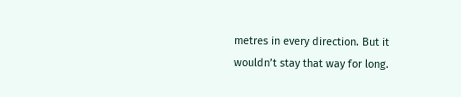metres in every direction. But it wouldn’t stay that way for long.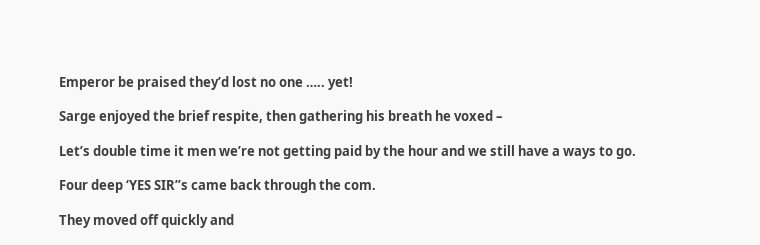Emperor be praised they’d lost no one ….. yet!

Sarge enjoyed the brief respite, then gathering his breath he voxed –

Let’s double time it men we’re not getting paid by the hour and we still have a ways to go.

Four deep ‘YES SIR”s came back through the com.

They moved off quickly and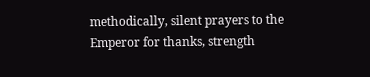methodically, silent prayers to the Emperor for thanks, strength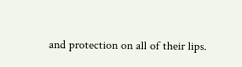and protection on all of their lips.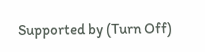Supported by (Turn Off)